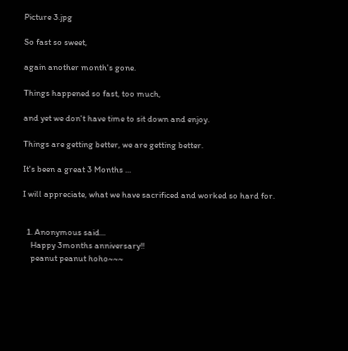Picture 3.jpg

So fast so sweet,

again another month's gone.

Things happened so fast, too much,

and yet we don't have time to sit down and enjoy.

Things are getting better, we are getting better.

It's been a great 3 Months ...

I will appreciate, what we have sacrificed and worked so hard for.


  1. Anonymous said...
    Happy 3months anniversary!!
    peanut peanut hoho~~~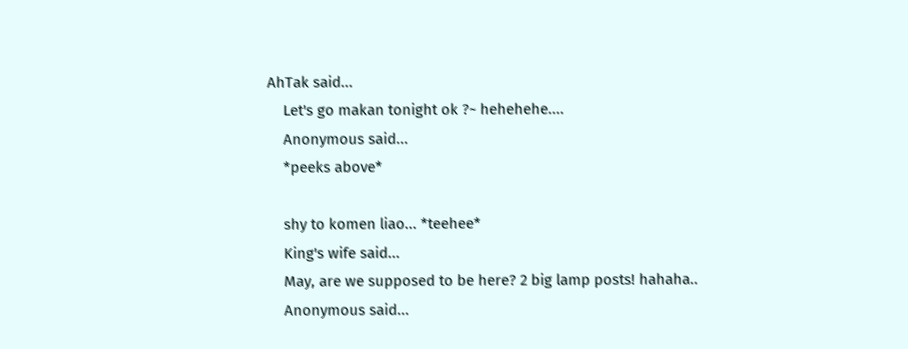AhTak said...
    Let's go makan tonight ok ?~ hehehehe....
    Anonymous said...
    *peeks above*

    shy to komen liao... *teehee*
    King's wife said...
    May, are we supposed to be here? 2 big lamp posts! hahaha..
    Anonymous said...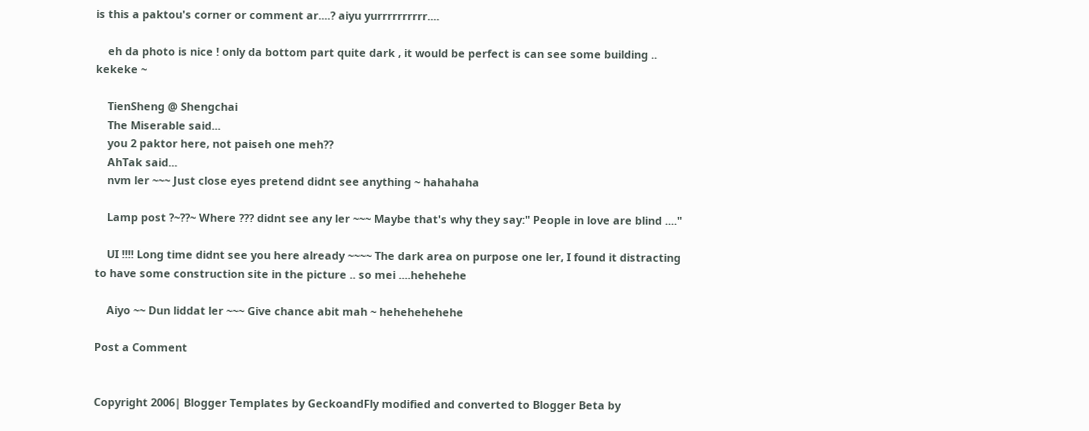is this a paktou's corner or comment ar....? aiyu yurrrrrrrrrr....

    eh da photo is nice ! only da bottom part quite dark , it would be perfect is can see some building .. kekeke ~

    TienSheng @ Shengchai
    The Miserable said...
    you 2 paktor here, not paiseh one meh??
    AhTak said...
    nvm ler ~~~ Just close eyes pretend didnt see anything ~ hahahaha

    Lamp post ?~??~ Where ??? didnt see any ler ~~~ Maybe that's why they say:" People in love are blind ...."

    UI !!!! Long time didnt see you here already ~~~~ The dark area on purpose one ler, I found it distracting to have some construction site in the picture .. so mei ....hehehehe

    Aiyo ~~ Dun liddat ler ~~~ Give chance abit mah ~ hehehehehehe

Post a Comment


Copyright 2006| Blogger Templates by GeckoandFly modified and converted to Blogger Beta by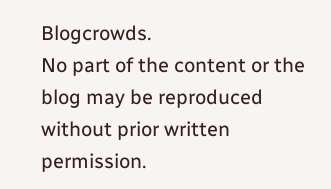Blogcrowds.
No part of the content or the blog may be reproduced without prior written permission.